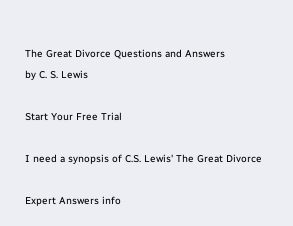The Great Divorce Questions and Answers
by C. S. Lewis

Start Your Free Trial

I need a synopsis of C.S. Lewis' The Great Divorce

Expert Answers info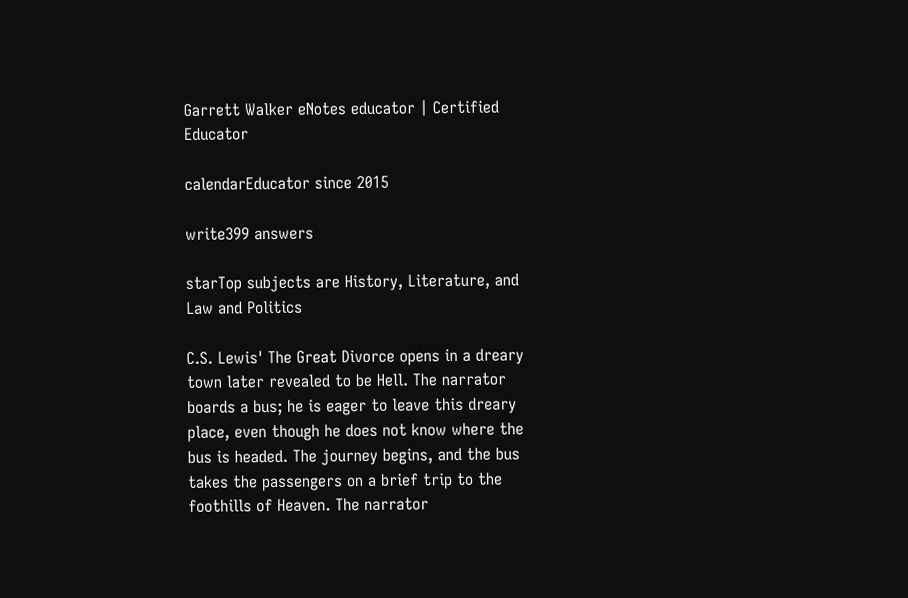Garrett Walker eNotes educator | Certified Educator

calendarEducator since 2015

write399 answers

starTop subjects are History, Literature, and Law and Politics

C.S. Lewis' The Great Divorce opens in a dreary town later revealed to be Hell. The narrator boards a bus; he is eager to leave this dreary place, even though he does not know where the bus is headed. The journey begins, and the bus takes the passengers on a brief trip to the foothills of Heaven. The narrator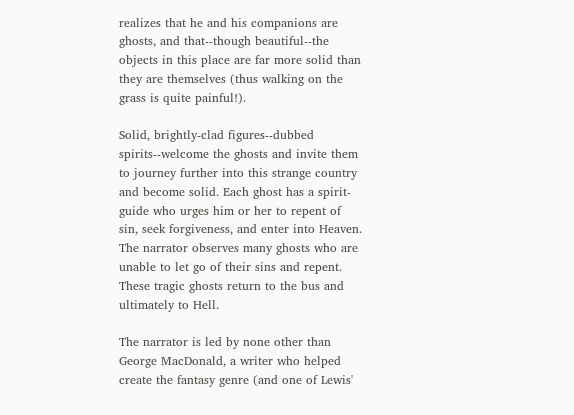realizes that he and his companions are ghosts, and that--though beautiful--the objects in this place are far more solid than they are themselves (thus walking on the grass is quite painful!).

Solid, brightly-clad figures--dubbed spirits--welcome the ghosts and invite them to journey further into this strange country and become solid. Each ghost has a spirit-guide who urges him or her to repent of sin, seek forgiveness, and enter into Heaven. The narrator observes many ghosts who are unable to let go of their sins and repent. These tragic ghosts return to the bus and ultimately to Hell.

The narrator is led by none other than George MacDonald, a writer who helped create the fantasy genre (and one of Lewis'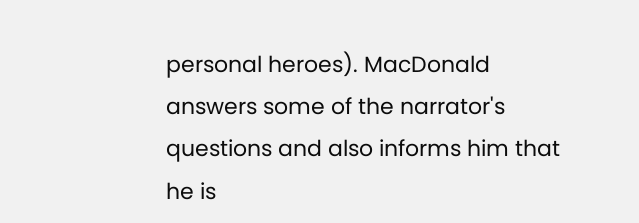personal heroes). MacDonald answers some of the narrator's questions and also informs him that he is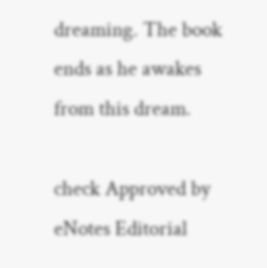dreaming. The book ends as he awakes from this dream.

check Approved by eNotes Editorial